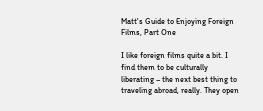Matt's Guide to Enjoying Foreign Films, Part One

I like foreign films quite a bit. I find them to be culturally liberating – the next best thing to traveling abroad, really. They open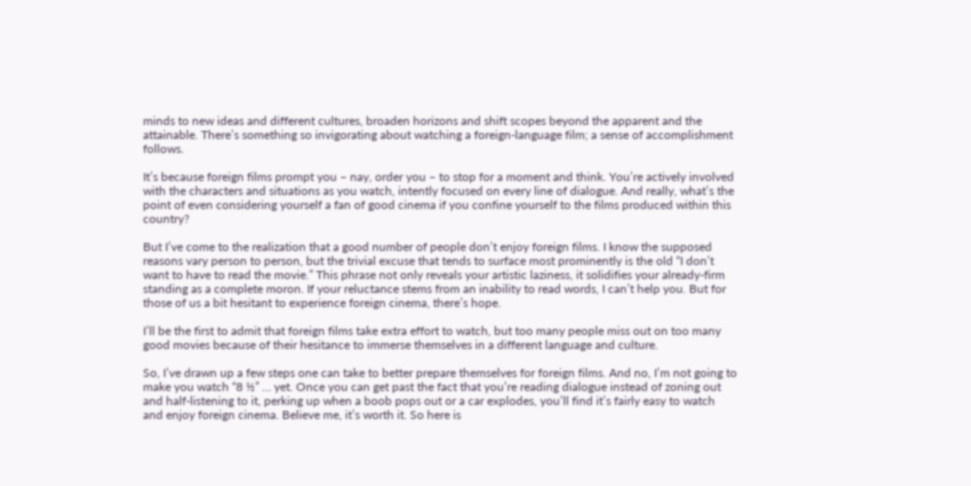minds to new ideas and different cultures, broaden horizons and shift scopes beyond the apparent and the attainable. There’s something so invigorating about watching a foreign-language film; a sense of accomplishment follows.

It’s because foreign films prompt you – nay, order you – to stop for a moment and think. You’re actively involved with the characters and situations as you watch, intently focused on every line of dialogue. And really, what’s the point of even considering yourself a fan of good cinema if you confine yourself to the films produced within this country?

But I’ve come to the realization that a good number of people don’t enjoy foreign films. I know the supposed reasons vary person to person, but the trivial excuse that tends to surface most prominently is the old “I don’t want to have to read the movie.” This phrase not only reveals your artistic laziness, it solidifies your already-firm standing as a complete moron. If your reluctance stems from an inability to read words, I can’t help you. But for those of us a bit hesitant to experience foreign cinema, there’s hope.

I’ll be the first to admit that foreign films take extra effort to watch, but too many people miss out on too many good movies because of their hesitance to immerse themselves in a different language and culture.

So, I’ve drawn up a few steps one can take to better prepare themselves for foreign films. And no, I’m not going to make you watch “8 ½” … yet. Once you can get past the fact that you’re reading dialogue instead of zoning out and half-listening to it, perking up when a boob pops out or a car explodes, you’ll find it’s fairly easy to watch and enjoy foreign cinema. Believe me, it’s worth it. So here is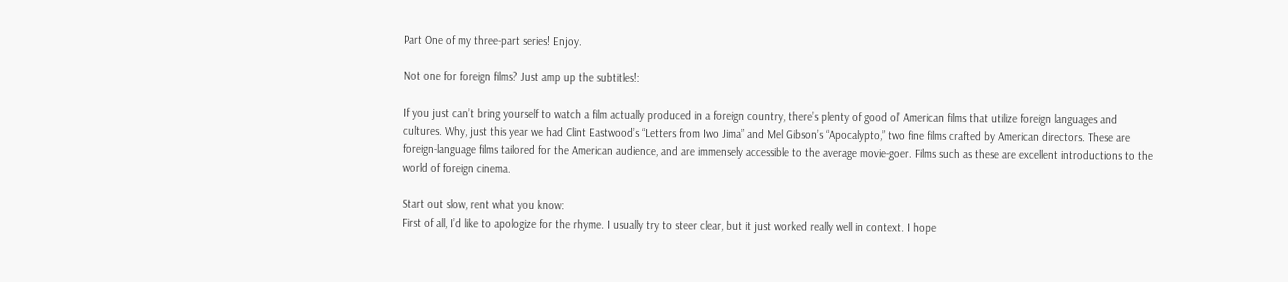Part One of my three-part series! Enjoy.

Not one for foreign films? Just amp up the subtitles!:

If you just can’t bring yourself to watch a film actually produced in a foreign country, there’s plenty of good ol’ American films that utilize foreign languages and cultures. Why, just this year we had Clint Eastwood’s “Letters from Iwo Jima” and Mel Gibson’s “Apocalypto,” two fine films crafted by American directors. These are foreign-language films tailored for the American audience, and are immensely accessible to the average movie-goer. Films such as these are excellent introductions to the world of foreign cinema.

Start out slow, rent what you know:
First of all, I’d like to apologize for the rhyme. I usually try to steer clear, but it just worked really well in context. I hope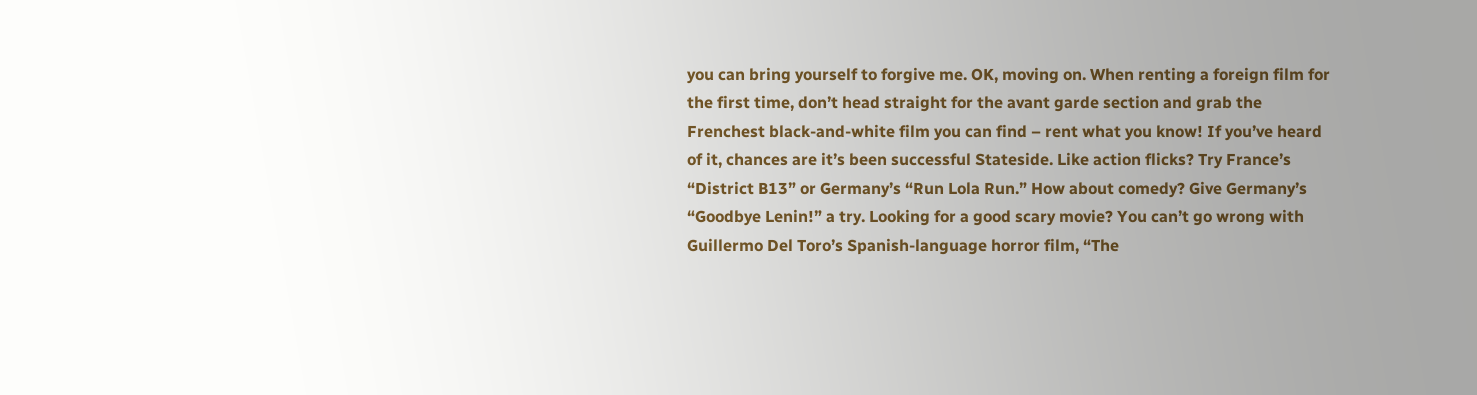you can bring yourself to forgive me. OK, moving on. When renting a foreign film for the first time, don’t head straight for the avant garde section and grab the Frenchest black-and-white film you can find – rent what you know! If you’ve heard of it, chances are it’s been successful Stateside. Like action flicks? Try France’s “District B13” or Germany’s “Run Lola Run.” How about comedy? Give Germany’s “Goodbye Lenin!” a try. Looking for a good scary movie? You can’t go wrong with Guillermo Del Toro’s Spanish-language horror film, “The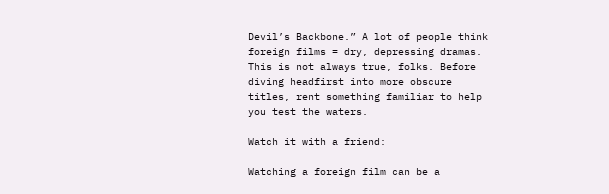Devil’s Backbone.” A lot of people think foreign films = dry, depressing dramas. This is not always true, folks. Before diving headfirst into more obscure titles, rent something familiar to help you test the waters.

Watch it with a friend:

Watching a foreign film can be a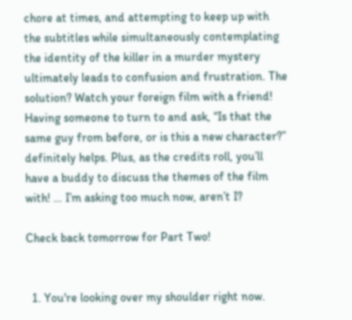chore at times, and attempting to keep up with the subtitles while simultaneously contemplating the identity of the killer in a murder mystery ultimately leads to confusion and frustration. The solution? Watch your foreign film with a friend! Having someone to turn to and ask, “Is that the same guy from before, or is this a new character?” definitely helps. Plus, as the credits roll, you’ll have a buddy to discuss the themes of the film with! … I’m asking too much now, aren’t I?

Check back tomorrow for Part Two!


  1. You're looking over my shoulder right now.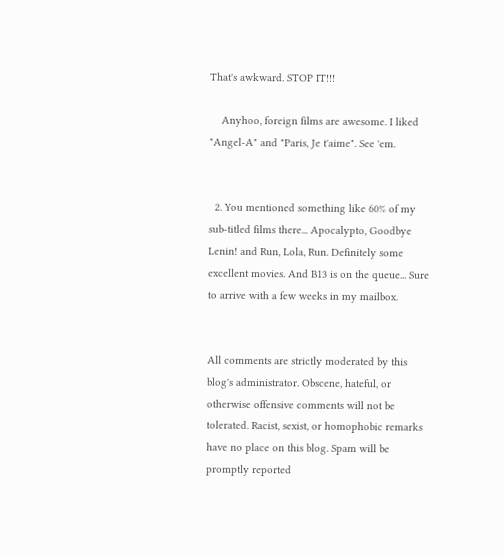That's awkward. STOP IT!!!

    Anyhoo, foreign films are awesome. I liked "Angel-A" and "Paris, Je t'aime". See 'em.


  2. You mentioned something like 60% of my sub-titled films there... Apocalypto, Goodbye Lenin! and Run, Lola, Run. Definitely some excellent movies. And B13 is on the queue... Sure to arrive with a few weeks in my mailbox.


All comments are strictly moderated by this blog's administrator. Obscene, hateful, or otherwise offensive comments will not be tolerated. Racist, sexist, or homophobic remarks have no place on this blog. Spam will be promptly reported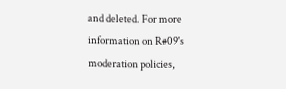and deleted. For more information on R#09's moderation policies,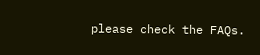please check the FAQs.